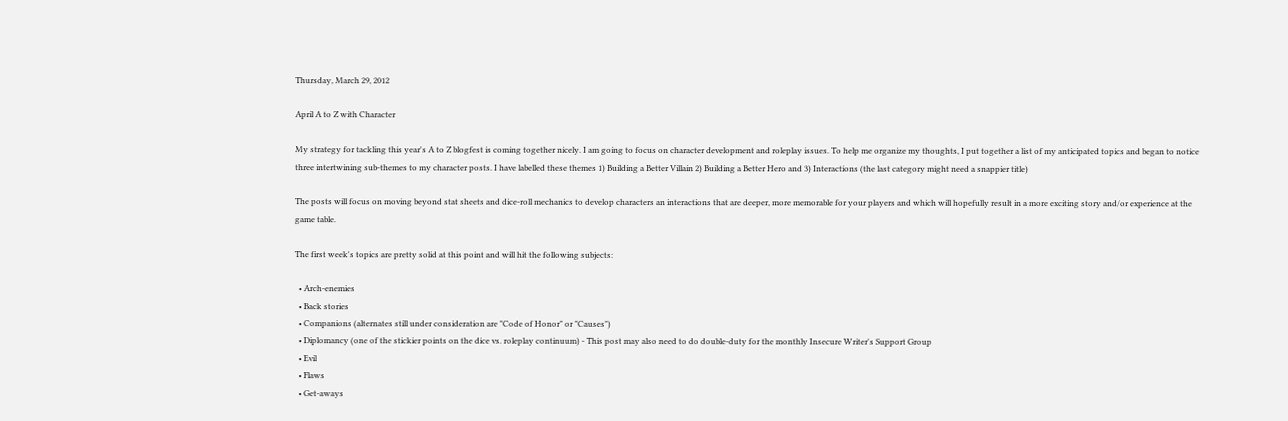Thursday, March 29, 2012

April A to Z with Character

My strategy for tackling this year's A to Z blogfest is coming together nicely. I am going to focus on character development and roleplay issues. To help me organize my thoughts, I put together a list of my anticipated topics and began to notice three intertwining sub-themes to my character posts. I have labelled these themes 1) Building a Better Villain 2) Building a Better Hero and 3) Interactions (the last category might need a snappier title)

The posts will focus on moving beyond stat sheets and dice-roll mechanics to develop characters an interactions that are deeper, more memorable for your players and which will hopefully result in a more exciting story and/or experience at the game table.

The first week's topics are pretty solid at this point and will hit the following subjects:

  • Arch-enemies
  • Back stories
  • Companions (alternates still under consideration are "Code of Honor" or "Causes")
  • Diplomancy (one of the stickier points on the dice vs. roleplay continuum) - This post may also need to do double-duty for the monthly Insecure Writer's Support Group
  • Evil
  • Flaws
  • Get-aways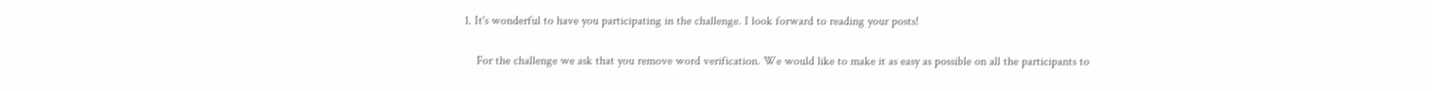1. It's wonderful to have you participating in the challenge. I look forward to reading your posts!

    For the challenge we ask that you remove word verification. We would like to make it as easy as possible on all the participants to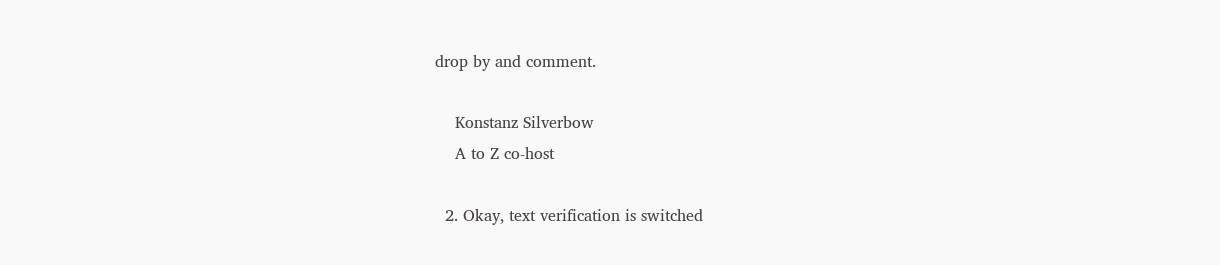drop by and comment.

    Konstanz Silverbow
    A to Z co-host

  2. Okay, text verification is switched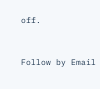off.


Follow by Email